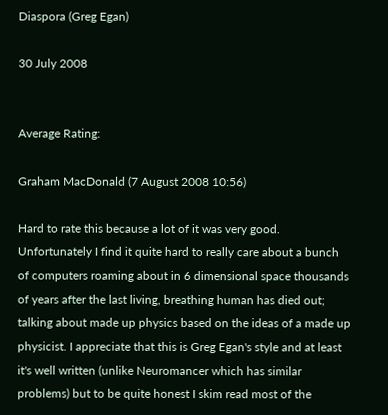Diaspora (Greg Egan)

30 July 2008


Average Rating:

Graham MacDonald (7 August 2008 10:56)

Hard to rate this because a lot of it was very good. Unfortunately I find it quite hard to really care about a bunch of computers roaming about in 6 dimensional space thousands of years after the last living, breathing human has died out; talking about made up physics based on the ideas of a made up physicist. I appreciate that this is Greg Egan's style and at least it's well written (unlike Neuromancer which has similar problems) but to be quite honest I skim read most of the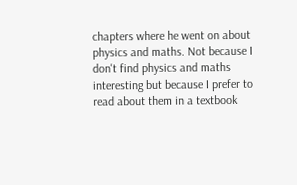chapters where he went on about physics and maths. Not because I don't find physics and maths interesting but because I prefer to read about them in a textbook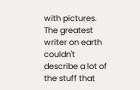with pictures. The greatest writer on earth couldn't describe a lot of the stuff that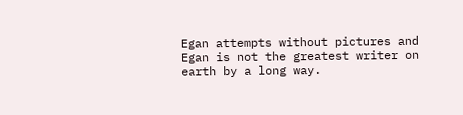Egan attempts without pictures and Egan is not the greatest writer on earth by a long way.